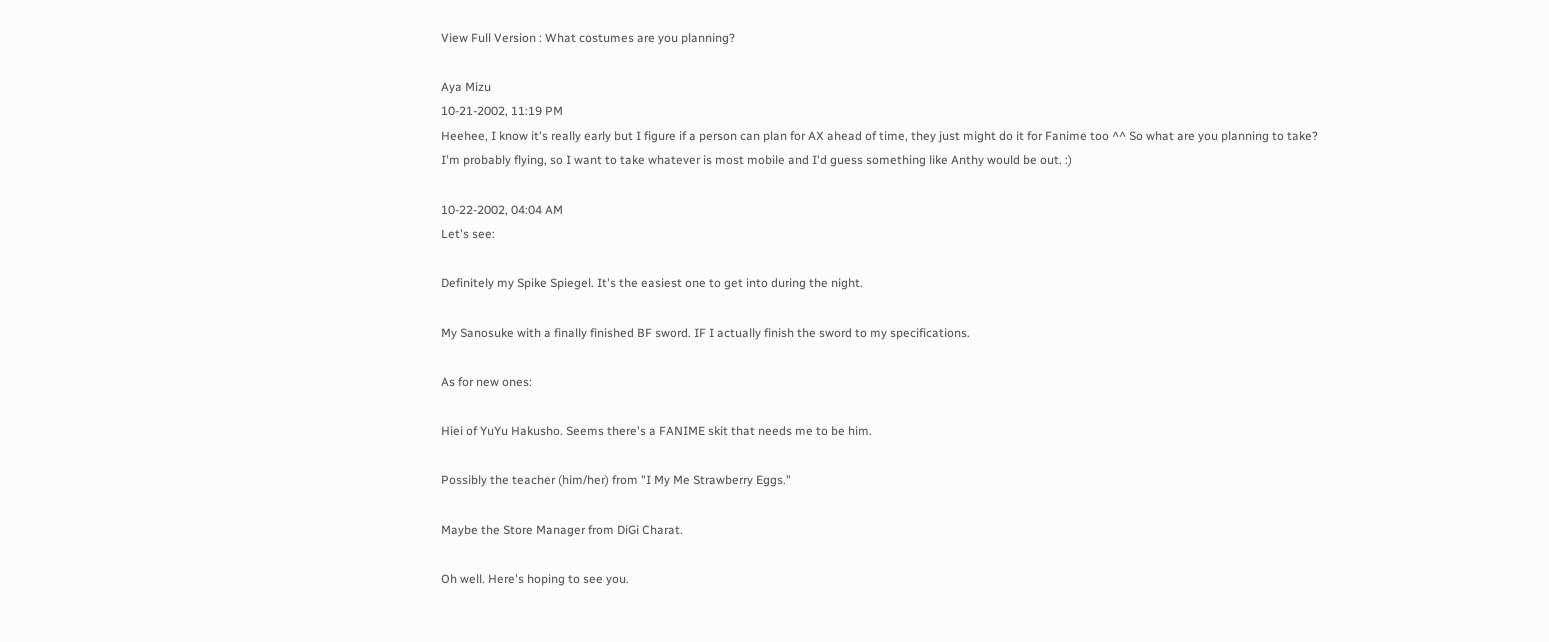View Full Version : What costumes are you planning?

Aya Mizu
10-21-2002, 11:19 PM
Heehee, I know it's really early but I figure if a person can plan for AX ahead of time, they just might do it for Fanime too ^^ So what are you planning to take? I'm probably flying, so I want to take whatever is most mobile and I'd guess something like Anthy would be out. :)

10-22-2002, 04:04 AM
Let's see:

Definitely my Spike Spiegel. It's the easiest one to get into during the night.

My Sanosuke with a finally finished BF sword. IF I actually finish the sword to my specifications.

As for new ones:

Hiei of YuYu Hakusho. Seems there's a FANIME skit that needs me to be him.

Possibly the teacher (him/her) from "I My Me Strawberry Eggs."

Maybe the Store Manager from DiGi Charat.

Oh well. Here's hoping to see you.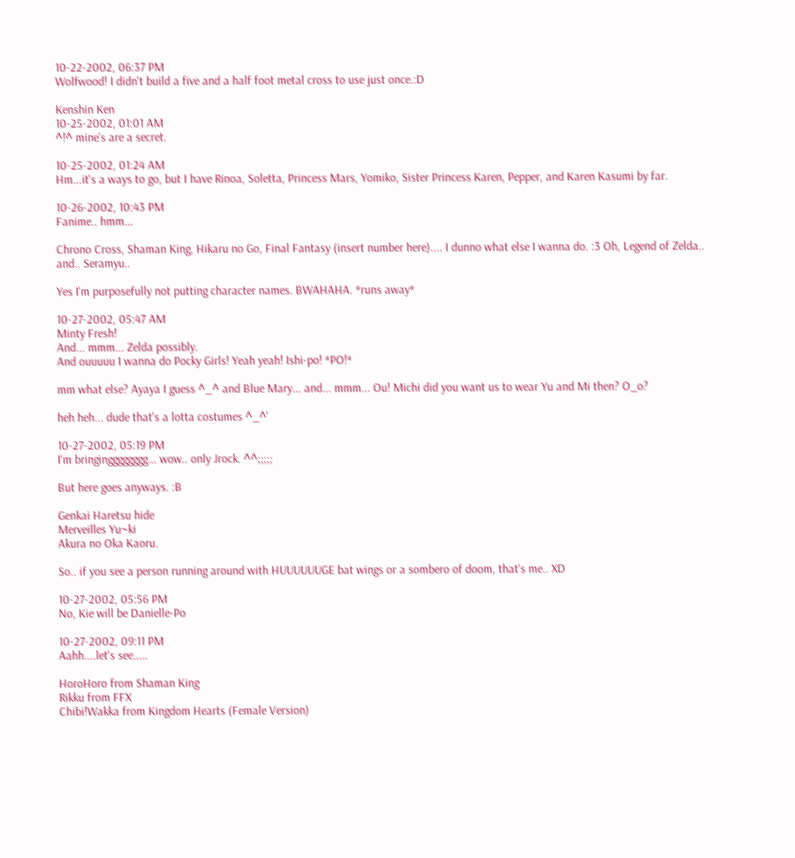10-22-2002, 06:37 PM
Wolfwood! I didn't build a five and a half foot metal cross to use just once.:D

Kenshin Ken
10-25-2002, 01:01 AM
^!^ mine's are a secret.

10-25-2002, 01:24 AM
Hm...it's a ways to go, but I have Rinoa, Soletta, Princess Mars, Yomiko, Sister Princess Karen, Pepper, and Karen Kasumi by far.

10-26-2002, 10:43 PM
Fanime.. hmm...

Chrono Cross, Shaman King, Hikaru no Go, Final Fantasy (insert number here).... I dunno what else I wanna do. :3 Oh, Legend of Zelda.. and.. Seramyu..

Yes I'm purposefully not putting character names. BWAHAHA. *runs away*

10-27-2002, 05:47 AM
Minty Fresh!
And... mmm... Zelda possibly.
And ouuuuu I wanna do Pocky Girls! Yeah yeah! Ishi-po! *PO!*

mm what else? Ayaya I guess ^_^ and Blue Mary... and... mmm... Ou! Michi did you want us to wear Yu and Mi then? O_o?

heh heh... dude that's a lotta costumes ^_^'

10-27-2002, 05:19 PM
I'm bringingggggggg... wow.. only Jrock. ^^;;;;;

But here goes anyways. :B

Genkai Haretsu hide
Merveilles Yu~ki
Akura no Oka Kaoru.

So.. if you see a person running around with HUUUUUUGE bat wings or a sombero of doom, that's me.. XD

10-27-2002, 05:56 PM
No, Kie will be Danielle-Po

10-27-2002, 09:11 PM
Aahh....let's see.....

HoroHoro from Shaman King
Rikku from FFX
Chibi!Wakka from Kingdom Hearts (Female Version)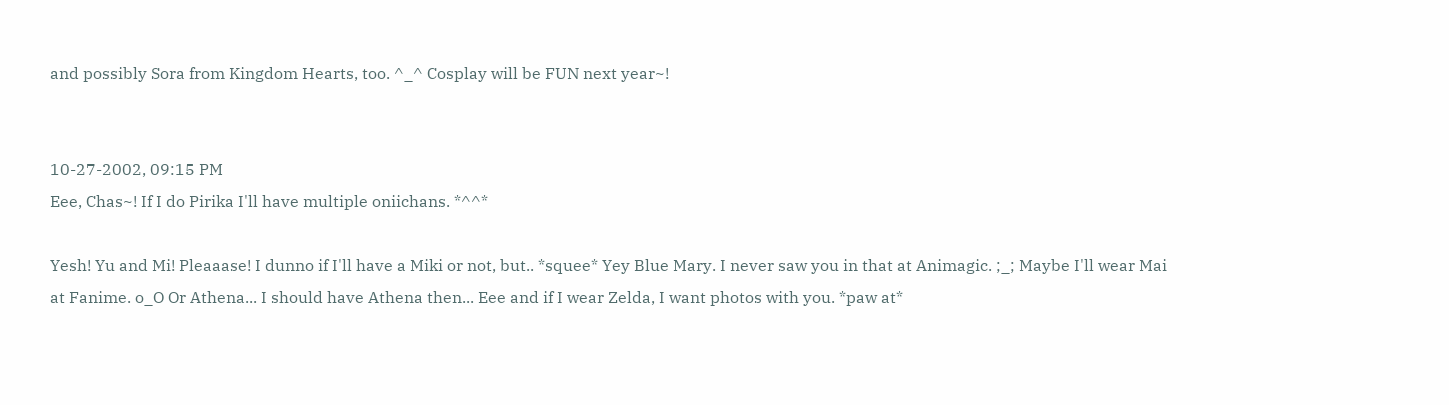and possibly Sora from Kingdom Hearts, too. ^_^ Cosplay will be FUN next year~!


10-27-2002, 09:15 PM
Eee, Chas~! If I do Pirika I'll have multiple oniichans. *^^*

Yesh! Yu and Mi! Pleaaase! I dunno if I'll have a Miki or not, but.. *squee* Yey Blue Mary. I never saw you in that at Animagic. ;_; Maybe I'll wear Mai at Fanime. o_O Or Athena... I should have Athena then... Eee and if I wear Zelda, I want photos with you. *paw at*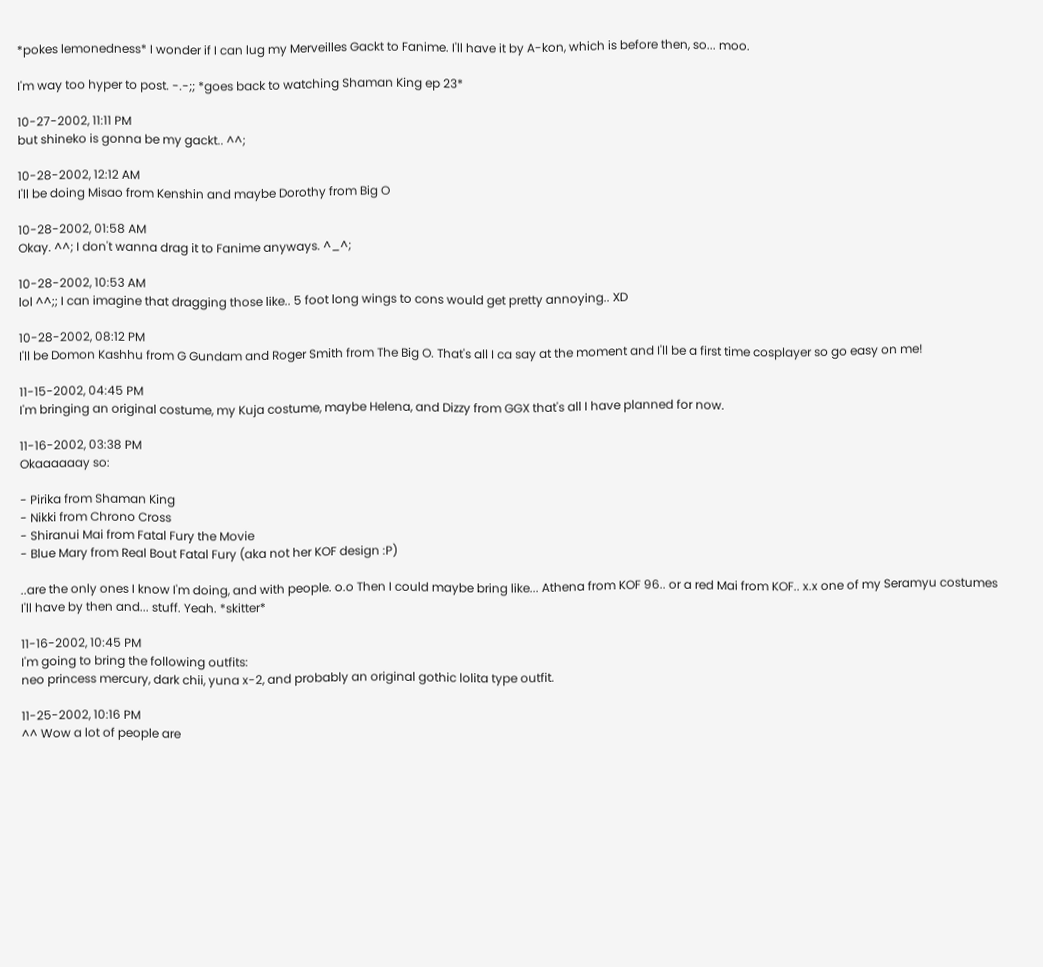*pokes lemonedness* I wonder if I can lug my Merveilles Gackt to Fanime. I'll have it by A-kon, which is before then, so... moo.

I'm way too hyper to post. -.-;; *goes back to watching Shaman King ep 23*

10-27-2002, 11:11 PM
but shineko is gonna be my gackt.. ^^;

10-28-2002, 12:12 AM
I'll be doing Misao from Kenshin and maybe Dorothy from Big O

10-28-2002, 01:58 AM
Okay. ^^; I don't wanna drag it to Fanime anyways. ^_^;

10-28-2002, 10:53 AM
lol ^^;; I can imagine that dragging those like.. 5 foot long wings to cons would get pretty annoying.. XD

10-28-2002, 08:12 PM
I'll be Domon Kashhu from G Gundam and Roger Smith from The Big O. That's all I ca say at the moment and I'll be a first time cosplayer so go easy on me!

11-15-2002, 04:45 PM
I'm bringing an original costume, my Kuja costume, maybe Helena, and Dizzy from GGX that's all I have planned for now.

11-16-2002, 03:38 PM
Okaaaaaay so:

- Pirika from Shaman King
- Nikki from Chrono Cross
- Shiranui Mai from Fatal Fury the Movie
- Blue Mary from Real Bout Fatal Fury (aka not her KOF design :P)

..are the only ones I know I'm doing, and with people. o.o Then I could maybe bring like... Athena from KOF 96.. or a red Mai from KOF.. x.x one of my Seramyu costumes I'll have by then and... stuff. Yeah. *skitter*

11-16-2002, 10:45 PM
I'm going to bring the following outfits:
neo princess mercury, dark chii, yuna x-2, and probably an original gothic lolita type outfit.

11-25-2002, 10:16 PM
^^ Wow a lot of people are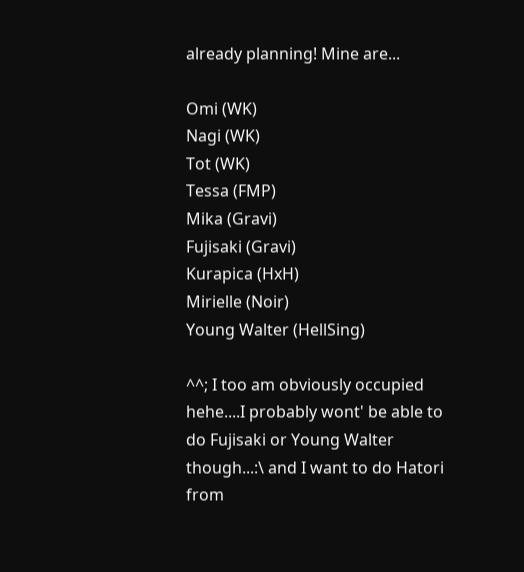already planning! Mine are...

Omi (WK)
Nagi (WK)
Tot (WK)
Tessa (FMP)
Mika (Gravi)
Fujisaki (Gravi)
Kurapica (HxH)
Mirielle (Noir)
Young Walter (HellSing)

^^; I too am obviously occupied hehe....I probably wont' be able to do Fujisaki or Young Walter though...:\ and I want to do Hatori from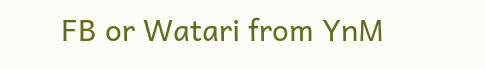FB or Watari from YnM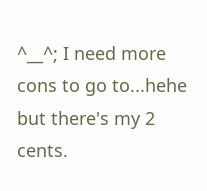^__^; I need more cons to go to...hehe but there's my 2 cents.